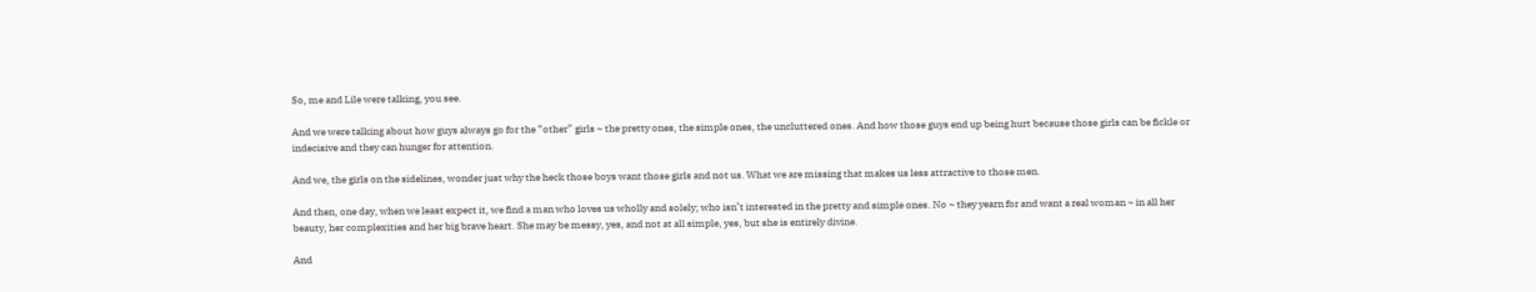So, me and Lile were talking, you see.

And we were talking about how guys always go for the “other” girls ~ the pretty ones, the simple ones, the uncluttered ones. And how those guys end up being hurt because those girls can be fickle or indecisive and they can hunger for attention.

And we, the girls on the sidelines, wonder just why the heck those boys want those girls and not us. What we are missing that makes us less attractive to those men.

And then, one day, when we least expect it, we find a man who loves us wholly and solely; who isn’t interested in the pretty and simple ones. No ~ they yearn for and want a real woman ~ in all her beauty, her complexities and her big brave heart. She may be messy, yes, and not at all simple, yes, but she is entirely divine.

And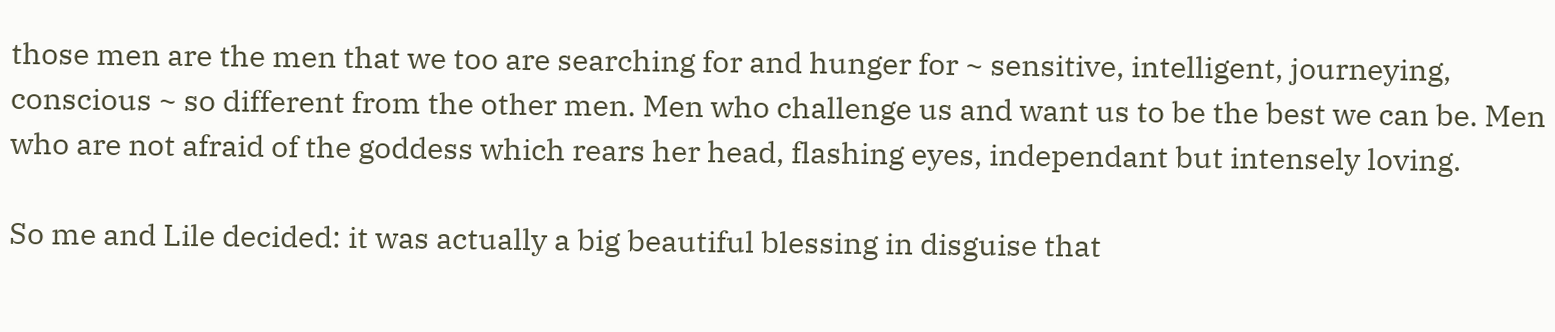those men are the men that we too are searching for and hunger for ~ sensitive, intelligent, journeying, conscious ~ so different from the other men. Men who challenge us and want us to be the best we can be. Men who are not afraid of the goddess which rears her head, flashing eyes, independant but intensely loving.

So me and Lile decided: it was actually a big beautiful blessing in disguise that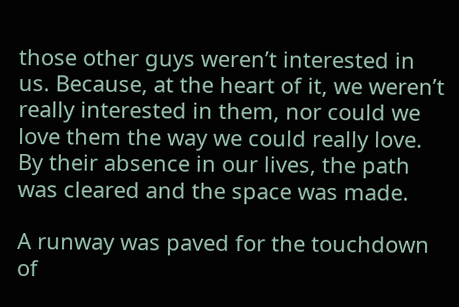those other guys weren’t interested in us. Because, at the heart of it, we weren’t really interested in them, nor could we love them the way we could really love. By their absence in our lives, the path was cleared and the space was made.

A runway was paved for the touchdown of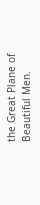the Great Plane of Beautiful Men.